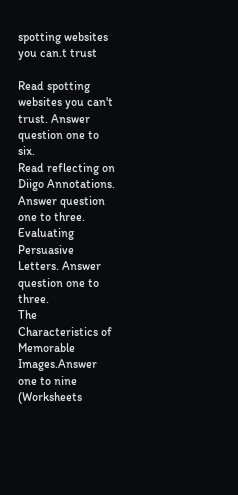spotting websites you can.t trust

Read spotting websites you can't trust. Answer question one to six.
Read reflecting on Diigo Annotations. Answer question one to three.
Evaluating Persuasive Letters. Answer question one to three.
The Characteristics of Memorable Images.Answer one to nine
(Worksheets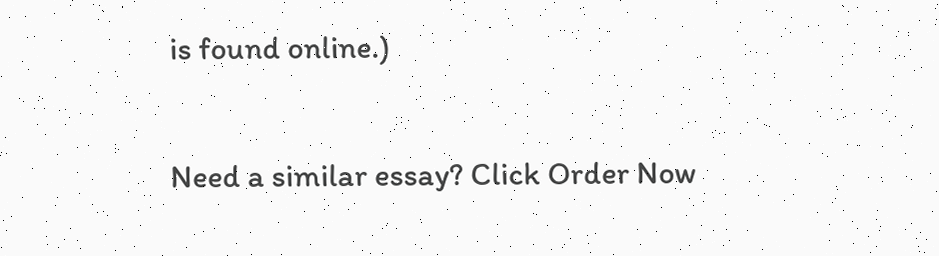is found online.)

Need a similar essay? Click Order Now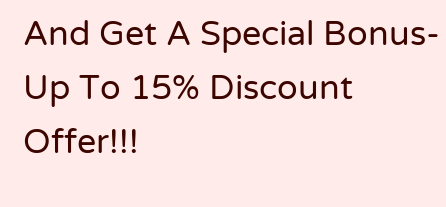And Get A Special Bonus- Up To 15% Discount Offer!!!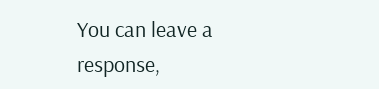You can leave a response,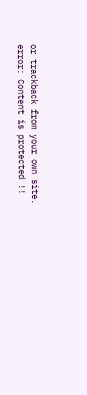or trackback from your own site.
error: Content is protected !!